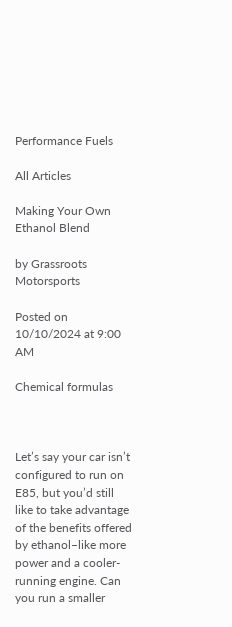Performance Fuels

All Articles

Making Your Own Ethanol Blend

by Grassroots Motorsports

Posted on 10/10/2024 at 9:00 AM

Chemical formulas



Let’s say your car isn’t configured to run on E85, but you’d still like to take advantage of the benefits offered by ethanol–like more power and a cooler-running engine. Can you run a smaller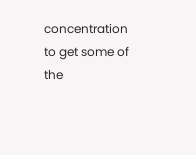concentration to get some of the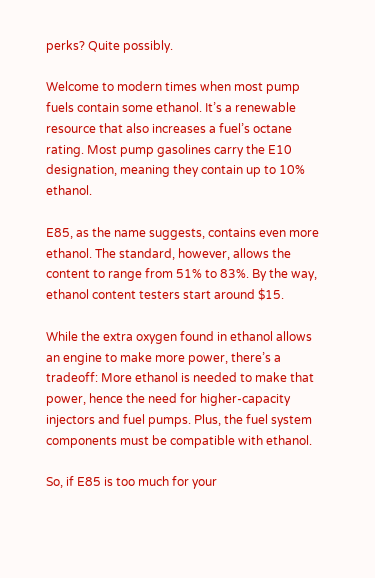perks? Quite possibly.

Welcome to modern times when most pump fuels contain some ethanol. It’s a renewable resource that also increases a fuel’s octane rating. Most pump gasolines carry the E10 designation, meaning they contain up to 10% ethanol.

E85, as the name suggests, contains even more ethanol. The standard, however, allows the content to range from 51% to 83%. By the way, ethanol content testers start around $15.

While the extra oxygen found in ethanol allows an engine to make more power, there’s a tradeoff: More ethanol is needed to make that power, hence the need for higher-capacity injectors and fuel pumps. Plus, the fuel system components must be compatible with ethanol.

So, if E85 is too much for your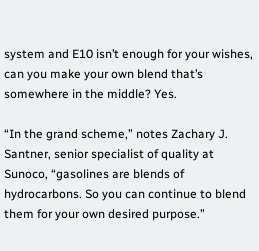system and E10 isn’t enough for your wishes, can you make your own blend that’s somewhere in the middle? Yes.

“In the grand scheme,” notes Zachary J. Santner, senior specialist of quality at Sunoco, “gasolines are blends of hydrocarbons. So you can continue to blend them for your own desired purpose.”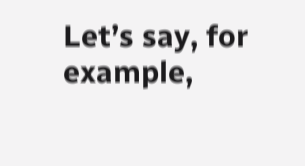Let’s say, for example,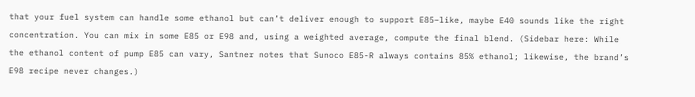that your fuel system can handle some ethanol but can’t deliver enough to support E85–like, maybe E40 sounds like the right concentration. You can mix in some E85 or E98 and, using a weighted average, compute the final blend. (Sidebar here: While the ethanol content of pump E85 can vary, Santner notes that Sunoco E85-R always contains 85% ethanol; likewise, the brand’s E98 recipe never changes.)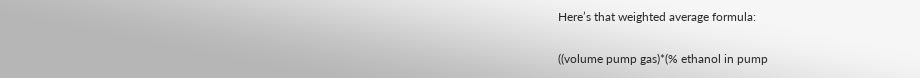Here’s that weighted average formula:

((volume pump gas)*(% ethanol in pump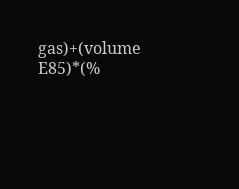gas)+(volume E85)*(%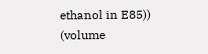ethanol in E85))
(volume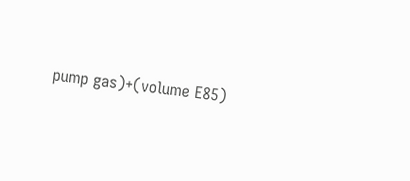pump gas)+(volume E85)